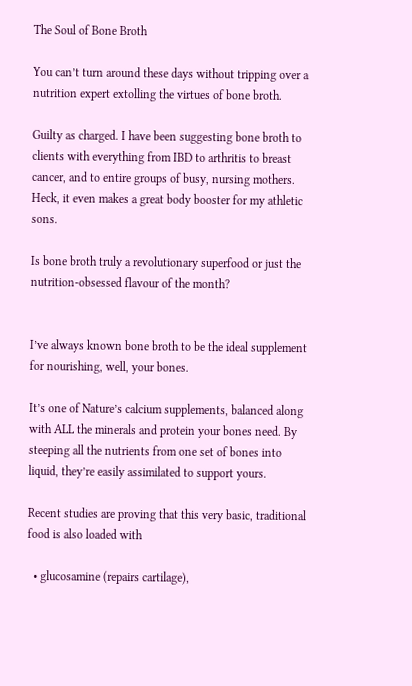The Soul of Bone Broth

You can’t turn around these days without tripping over a nutrition expert extolling the virtues of bone broth.

Guilty as charged. I have been suggesting bone broth to clients with everything from IBD to arthritis to breast cancer, and to entire groups of busy, nursing mothers. Heck, it even makes a great body booster for my athletic sons.

Is bone broth truly a revolutionary superfood or just the nutrition-obsessed flavour of the month?


I’ve always known bone broth to be the ideal supplement for nourishing, well, your bones.

It’s one of Nature’s calcium supplements, balanced along with ALL the minerals and protein your bones need. By steeping all the nutrients from one set of bones into liquid, they’re easily assimilated to support yours.

Recent studies are proving that this very basic, traditional food is also loaded with

  • glucosamine (repairs cartilage),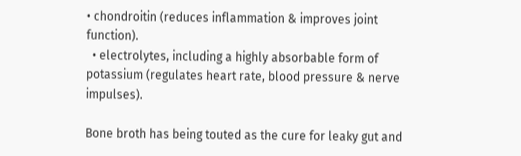• chondroitin (reduces inflammation & improves joint function).
  • electrolytes, including a highly absorbable form of potassium (regulates heart rate, blood pressure & nerve impulses).

Bone broth has being touted as the cure for leaky gut and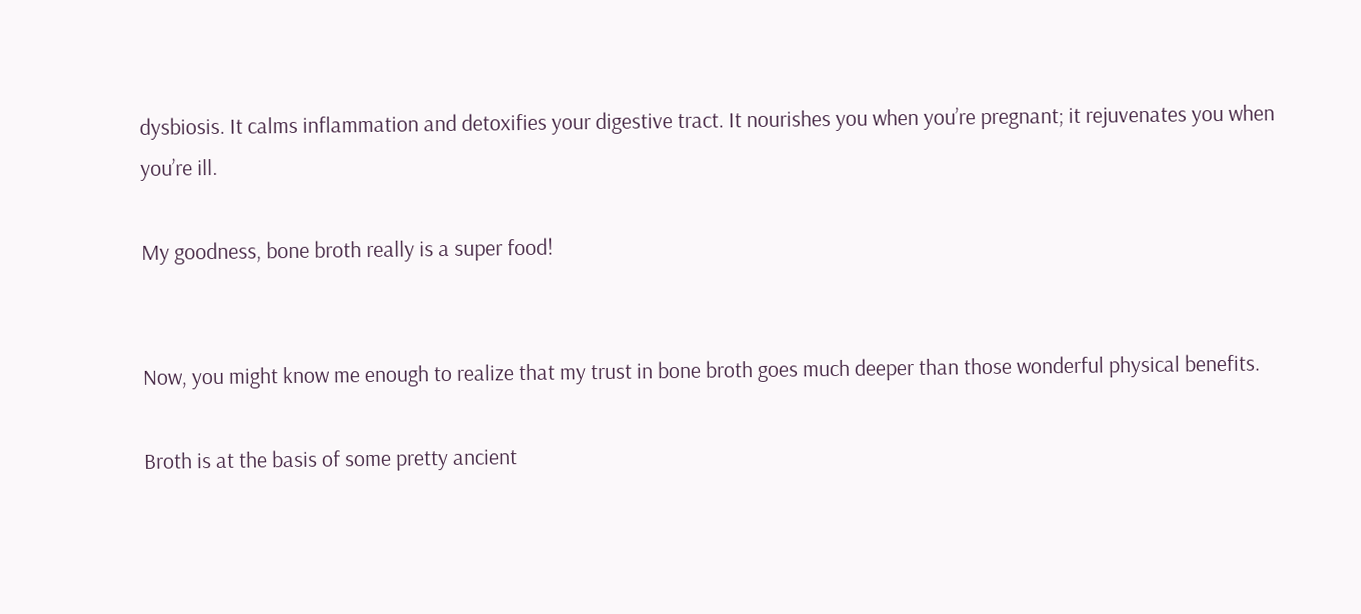dysbiosis. It calms inflammation and detoxifies your digestive tract. It nourishes you when you’re pregnant; it rejuvenates you when you’re ill.

My goodness, bone broth really is a super food!


Now, you might know me enough to realize that my trust in bone broth goes much deeper than those wonderful physical benefits.

Broth is at the basis of some pretty ancient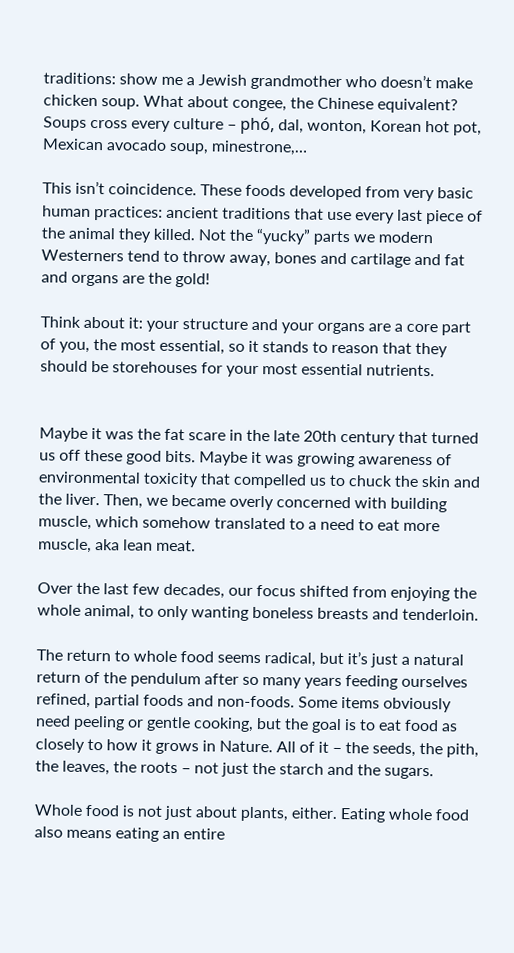traditions: show me a Jewish grandmother who doesn’t make chicken soup. What about congee, the Chinese equivalent? Soups cross every culture – phó, dal, wonton, Korean hot pot, Mexican avocado soup, minestrone,…

This isn’t coincidence. These foods developed from very basic human practices: ancient traditions that use every last piece of the animal they killed. Not the “yucky” parts we modern Westerners tend to throw away, bones and cartilage and fat and organs are the gold!

Think about it: your structure and your organs are a core part of you, the most essential, so it stands to reason that they should be storehouses for your most essential nutrients.


Maybe it was the fat scare in the late 20th century that turned us off these good bits. Maybe it was growing awareness of environmental toxicity that compelled us to chuck the skin and the liver. Then, we became overly concerned with building muscle, which somehow translated to a need to eat more muscle, aka lean meat.

Over the last few decades, our focus shifted from enjoying the whole animal, to only wanting boneless breasts and tenderloin.

The return to whole food seems radical, but it’s just a natural return of the pendulum after so many years feeding ourselves refined, partial foods and non-foods. Some items obviously need peeling or gentle cooking, but the goal is to eat food as closely to how it grows in Nature. All of it – the seeds, the pith, the leaves, the roots – not just the starch and the sugars.

Whole food is not just about plants, either. Eating whole food also means eating an entire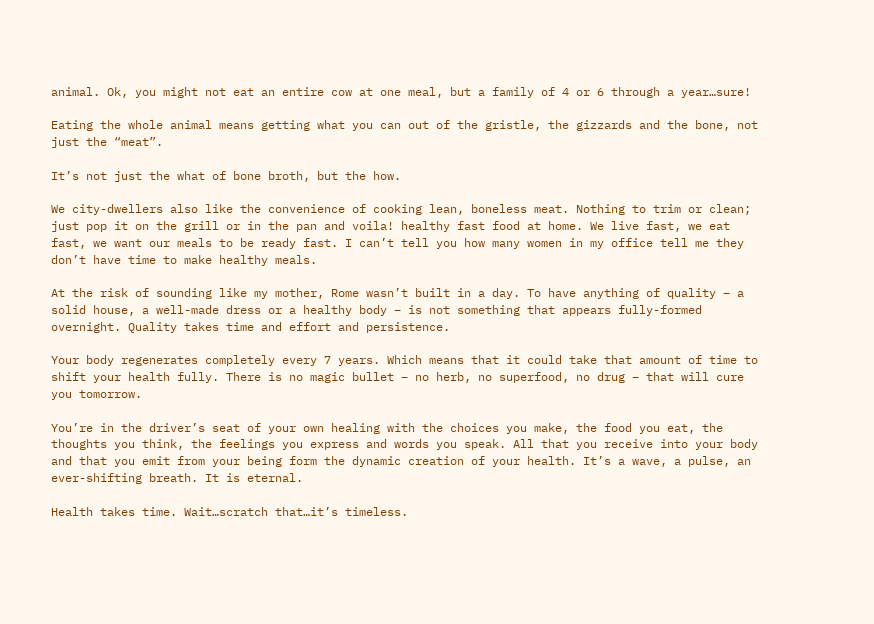animal. Ok, you might not eat an entire cow at one meal, but a family of 4 or 6 through a year…sure!

Eating the whole animal means getting what you can out of the gristle, the gizzards and the bone, not just the “meat”.

It’s not just the what of bone broth, but the how.

We city-dwellers also like the convenience of cooking lean, boneless meat. Nothing to trim or clean; just pop it on the grill or in the pan and voila! healthy fast food at home. We live fast, we eat fast, we want our meals to be ready fast. I can’t tell you how many women in my office tell me they don’t have time to make healthy meals.

At the risk of sounding like my mother, Rome wasn’t built in a day. To have anything of quality – a solid house, a well-made dress or a healthy body – is not something that appears fully-formed overnight. Quality takes time and effort and persistence.

Your body regenerates completely every 7 years. Which means that it could take that amount of time to shift your health fully. There is no magic bullet – no herb, no superfood, no drug – that will cure you tomorrow.

You’re in the driver’s seat of your own healing with the choices you make, the food you eat, the thoughts you think, the feelings you express and words you speak. All that you receive into your body and that you emit from your being form the dynamic creation of your health. It’s a wave, a pulse, an ever-shifting breath. It is eternal.

Health takes time. Wait…scratch that…it’s timeless.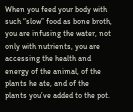When you feed your body with such “slow” food as bone broth, you are infusing the water, not only with nutrients, you are accessing the health and energy of the animal, of the plants he ate, and of the plants you’ve added to the pot.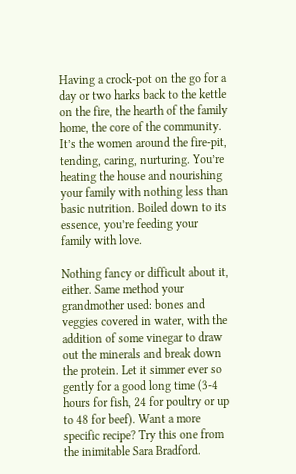Having a crock-pot on the go for a day or two harks back to the kettle on the fire, the hearth of the family home, the core of the community. It’s the women around the fire-pit, tending, caring, nurturing. You’re heating the house and nourishing your family with nothing less than basic nutrition. Boiled down to its essence, you’re feeding your family with love.

Nothing fancy or difficult about it, either. Same method your grandmother used: bones and veggies covered in water, with the addition of some vinegar to draw out the minerals and break down the protein. Let it simmer ever so gently for a good long time (3-4 hours for fish, 24 for poultry or up to 48 for beef). Want a more specific recipe? Try this one from the inimitable Sara Bradford.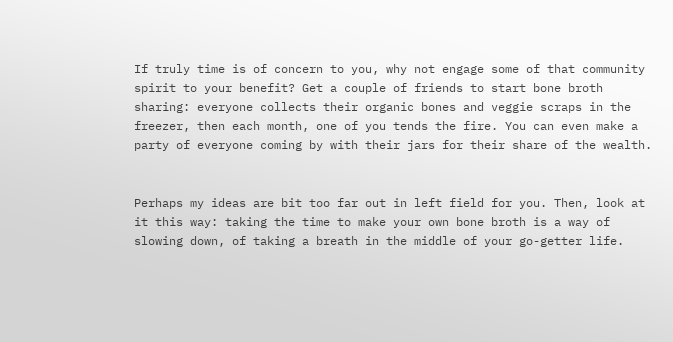If truly time is of concern to you, why not engage some of that community spirit to your benefit? Get a couple of friends to start bone broth sharing: everyone collects their organic bones and veggie scraps in the freezer, then each month, one of you tends the fire. You can even make a party of everyone coming by with their jars for their share of the wealth.


Perhaps my ideas are bit too far out in left field for you. Then, look at it this way: taking the time to make your own bone broth is a way of slowing down, of taking a breath in the middle of your go-getter life.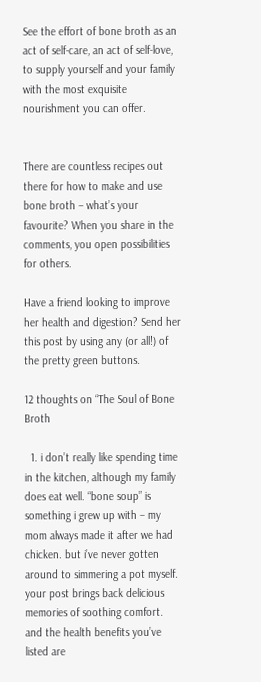See the effort of bone broth as an act of self-care, an act of self-love, to supply yourself and your family with the most exquisite nourishment you can offer.


There are countless recipes out there for how to make and use bone broth – what’s your favourite? When you share in the comments, you open possibilities for others.

Have a friend looking to improve her health and digestion? Send her this post by using any (or all!) of the pretty green buttons.

12 thoughts on “The Soul of Bone Broth

  1. i don’t really like spending time in the kitchen, although my family does eat well. “bone soup” is something i grew up with – my mom always made it after we had chicken. but i’ve never gotten around to simmering a pot myself. your post brings back delicious memories of soothing comfort. and the health benefits you’ve listed are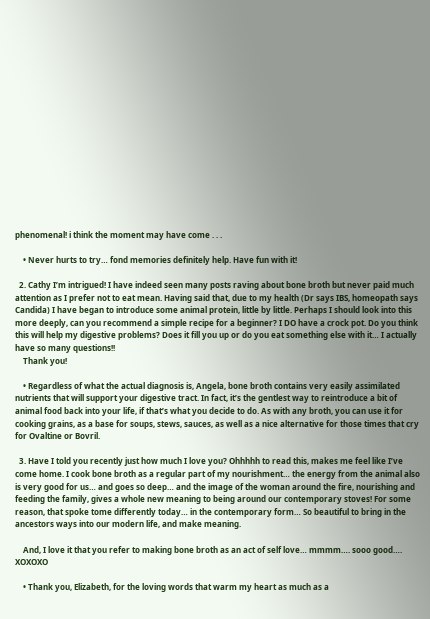phenomenal! i think the moment may have come . . .

    • Never hurts to try… fond memories definitely help. Have fun with it!

  2. Cathy I’m intrigued! I have indeed seen many posts raving about bone broth but never paid much attention as I prefer not to eat mean. Having said that, due to my health (Dr says IBS, homeopath says Candida) I have began to introduce some animal protein, little by little. Perhaps I should look into this more deeply, can you recommend a simple recipe for a beginner? I DO have a crock pot. Do you think this will help my digestive problems? Does it fill you up or do you eat something else with it… I actually have so many questions!!
    Thank you!

    • Regardless of what the actual diagnosis is, Angela, bone broth contains very easily assimilated nutrients that will support your digestive tract. In fact, it’s the gentlest way to reintroduce a bit of animal food back into your life, if that’s what you decide to do. As with any broth, you can use it for cooking grains, as a base for soups, stews, sauces, as well as a nice alternative for those times that cry for Ovaltine or Bovril.

  3. Have I told you recently just how much I love you? Ohhhhh to read this, makes me feel like I’ve come home. I cook bone broth as a regular part of my nourishment… the energy from the animal also is very good for us… and goes so deep… and the image of the woman around the fire, nourishing and feeding the family, gives a whole new meaning to being around our contemporary stoves! For some reason, that spoke tome differently today… in the contemporary form… So beautiful to bring in the ancestors ways into our modern life, and make meaning.

    And, I love it that you refer to making bone broth as an act of self love… mmmm…. sooo good…. XOXOXO

    • Thank you, Elizabeth, for the loving words that warm my heart as much as a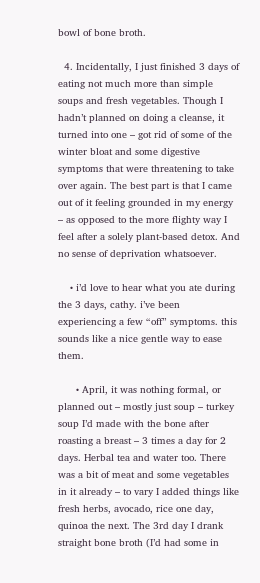bowl of bone broth.

  4. Incidentally, I just finished 3 days of eating not much more than simple soups and fresh vegetables. Though I hadn’t planned on doing a cleanse, it turned into one – got rid of some of the winter bloat and some digestive symptoms that were threatening to take over again. The best part is that I came out of it feeling grounded in my energy – as opposed to the more flighty way I feel after a solely plant-based detox. And no sense of deprivation whatsoever.

    • i’d love to hear what you ate during the 3 days, cathy. i’ve been experiencing a few “off” symptoms. this sounds like a nice gentle way to ease them.

      • April, it was nothing formal, or planned out – mostly just soup – turkey soup I’d made with the bone after roasting a breast – 3 times a day for 2 days. Herbal tea and water too. There was a bit of meat and some vegetables in it already – to vary I added things like fresh herbs, avocado, rice one day, quinoa the next. The 3rd day I drank straight bone broth (I’d had some in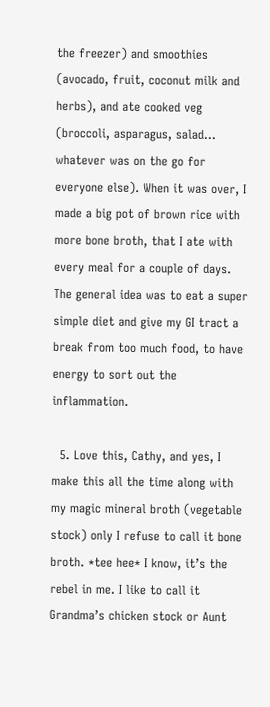the freezer) and smoothies (avocado, fruit, coconut milk and herbs), and ate cooked veg (broccoli, asparagus, salad… whatever was on the go for everyone else). When it was over, I made a big pot of brown rice with more bone broth, that I ate with every meal for a couple of days. The general idea was to eat a super simple diet and give my GI tract a break from too much food, to have energy to sort out the inflammation.

  5. Love this, Cathy, and yes, I make this all the time along with my magic mineral broth (vegetable stock) only I refuse to call it bone broth. *tee hee* I know, it’s the rebel in me. I like to call it Grandma’s chicken stock or Aunt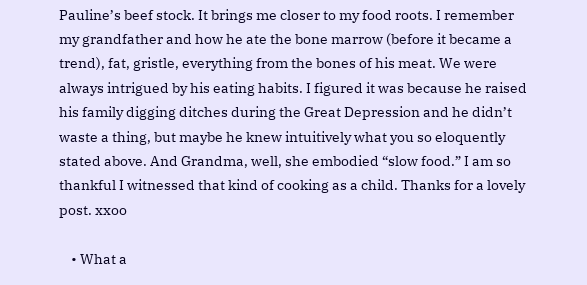Pauline’s beef stock. It brings me closer to my food roots. I remember my grandfather and how he ate the bone marrow (before it became a trend), fat, gristle, everything from the bones of his meat. We were always intrigued by his eating habits. I figured it was because he raised his family digging ditches during the Great Depression and he didn’t waste a thing, but maybe he knew intuitively what you so eloquently stated above. And Grandma, well, she embodied “slow food.” I am so thankful I witnessed that kind of cooking as a child. Thanks for a lovely post. xxoo

    • What a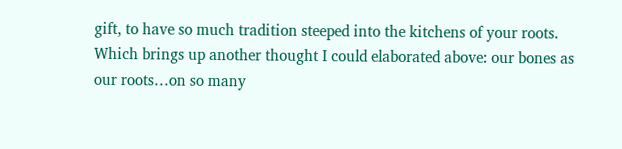gift, to have so much tradition steeped into the kitchens of your roots. Which brings up another thought I could elaborated above: our bones as our roots…on so many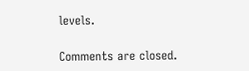levels.

Comments are closed.